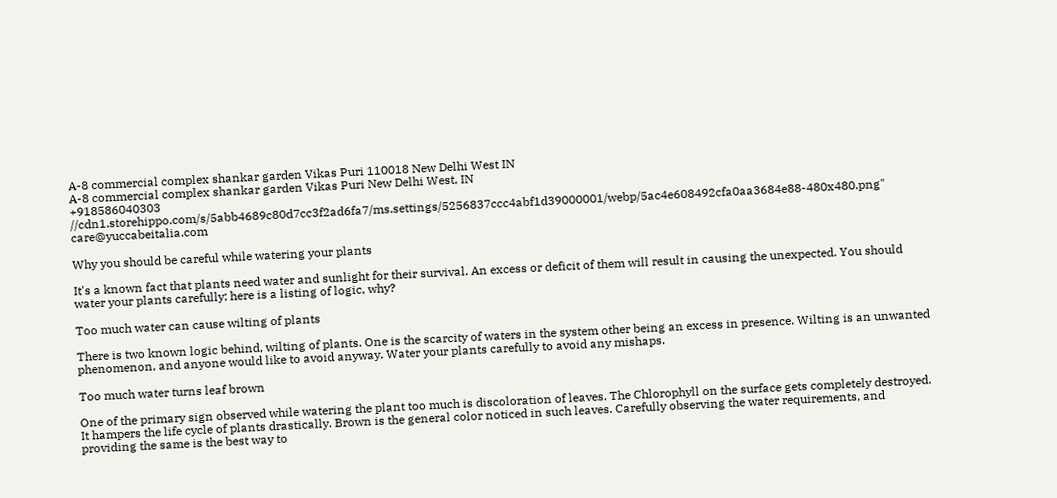A-8 commercial complex shankar garden Vikas Puri 110018 New Delhi West IN
A-8 commercial complex shankar garden Vikas Puri New Delhi West, IN
+918586040303 //cdn1.storehippo.com/s/5abb4689c80d7cc3f2ad6fa7/ms.settings/5256837ccc4abf1d39000001/webp/5ac4e608492cfa0aa3684e88-480x480.png" care@yuccabeitalia.com

Why you should be careful while watering your plants

It's a known fact that plants need water and sunlight for their survival. An excess or deficit of them will result in causing the unexpected. You should water your plants carefully; here is a listing of logic, why?

Too much water can cause wilting of plants

There is two known logic behind, wilting of plants. One is the scarcity of waters in the system other being an excess in presence. Wilting is an unwanted phenomenon, and anyone would like to avoid anyway. Water your plants carefully to avoid any mishaps.

Too much water turns leaf brown

One of the primary sign observed while watering the plant too much is discoloration of leaves. The Chlorophyll on the surface gets completely destroyed. It hampers the life cycle of plants drastically. Brown is the general color noticed in such leaves. Carefully observing the water requirements, and providing the same is the best way to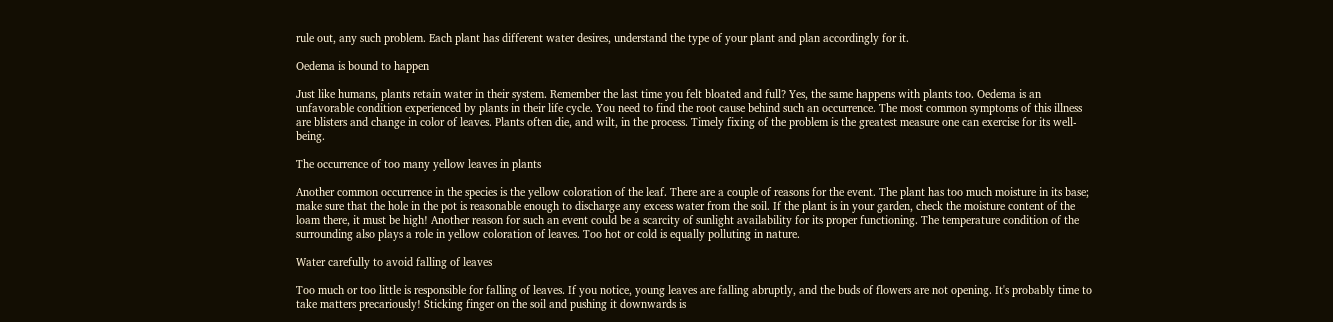rule out, any such problem. Each plant has different water desires, understand the type of your plant and plan accordingly for it.

Oedema is bound to happen

Just like humans, plants retain water in their system. Remember the last time you felt bloated and full? Yes, the same happens with plants too. Oedema is an unfavorable condition experienced by plants in their life cycle. You need to find the root cause behind such an occurrence. The most common symptoms of this illness are blisters and change in color of leaves. Plants often die, and wilt, in the process. Timely fixing of the problem is the greatest measure one can exercise for its well-being.

The occurrence of too many yellow leaves in plants

Another common occurrence in the species is the yellow coloration of the leaf. There are a couple of reasons for the event. The plant has too much moisture in its base; make sure that the hole in the pot is reasonable enough to discharge any excess water from the soil. If the plant is in your garden, check the moisture content of the loam there, it must be high! Another reason for such an event could be a scarcity of sunlight availability for its proper functioning. The temperature condition of the surrounding also plays a role in yellow coloration of leaves. Too hot or cold is equally polluting in nature.

Water carefully to avoid falling of leaves

Too much or too little is responsible for falling of leaves. If you notice, young leaves are falling abruptly, and the buds of flowers are not opening. It's probably time to take matters precariously! Sticking finger on the soil and pushing it downwards is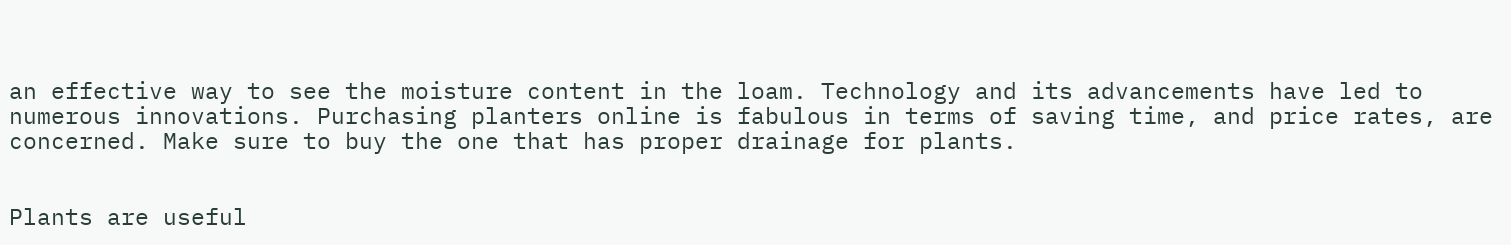an effective way to see the moisture content in the loam. Technology and its advancements have led to numerous innovations. Purchasing planters online is fabulous in terms of saving time, and price rates, are concerned. Make sure to buy the one that has proper drainage for plants.


Plants are useful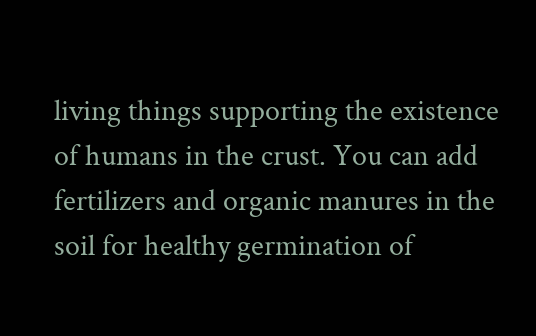living things supporting the existence of humans in the crust. You can add fertilizers and organic manures in the soil for healthy germination of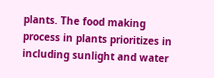plants. The food making process in plants prioritizes in including sunlight and water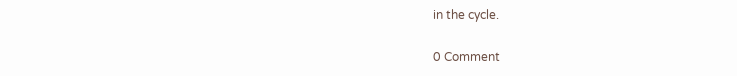in the cycle.

0 Comment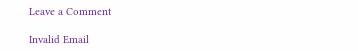Leave a Comment

Invalid Email